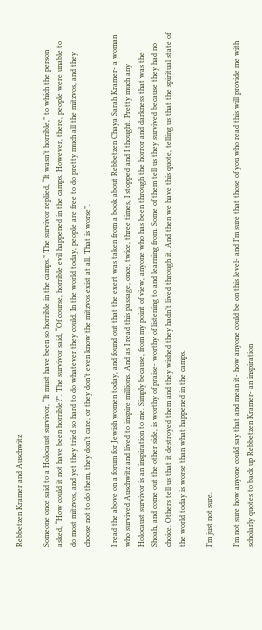Rebbetzen Kramer and Auschwitz

Someone once said to a Holocaust survivor, “It must have been so horrible in the camps.” The survivor replied, “It wasn’t horrible,” to which the person asked, “How could it not have been horrible?”. The survivor said, “Of course, horrible evil happened in the camps. However, there, people were unable to do most mitzvos, and yet they tried so hard to do whatever they could. In the world today, people are free to do pretty much all the mitzvos, and they choose not to do them, they don’t care, or they don’t even know the mitzvos exist at all. That is worse”.

I read the above on a forum for Jewish women today, and found out that the exert was taken from a book about Rebbetzen Chaya Sarah Kramer- a woman who survived Auschwitz and lived to inspire millions. And as I read this passage, once, twice, three times, I stopped and I thought. Pretty much any Holocaust survivor is an inspiration to me. Simply because, from my point of view, anyone who has been through the horror and darkness that was the Shoah, and come out the other side, is worthy of praise- worthy of listening to and learning from. Some of them tell us they survived because they had no choice. Others tell us that it destroyed them and they wished they hadn’t lived through it. And then we have this quote, telling us that the spiritual state of the world today is worse than what happened in the camps.

I’m just not sure.

I’m not sure how anyone could say that and mean it- how anyone could be on this level- and I’m sure that those of you who read this will provide me with scholarly quotes to back up Rebbetzen Kramer- an inspiration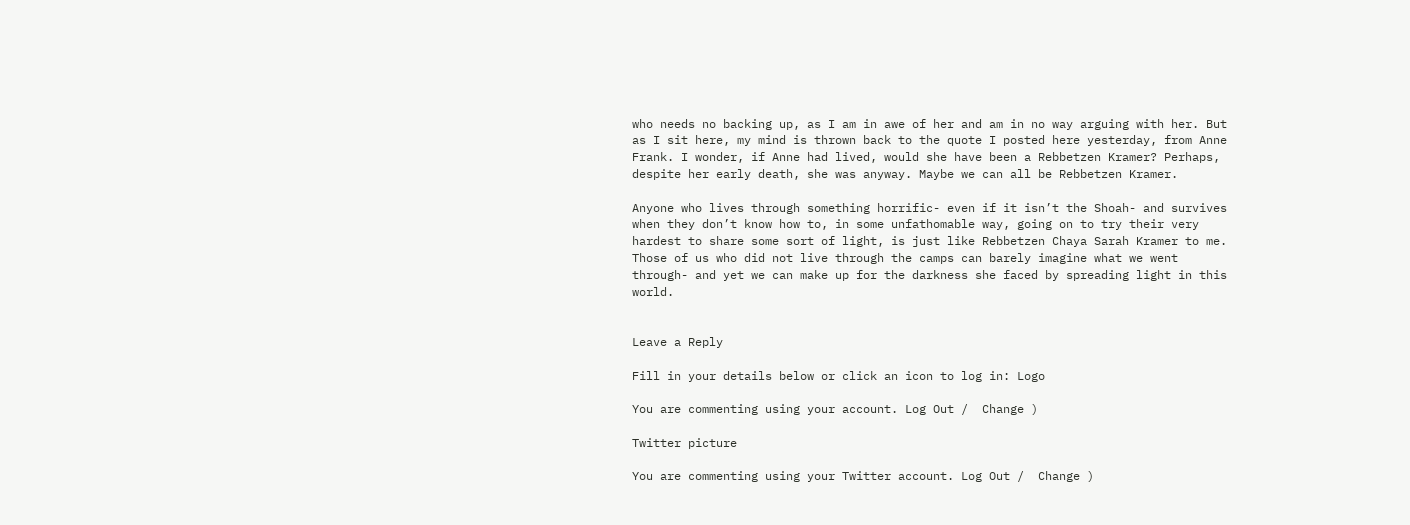who needs no backing up, as I am in awe of her and am in no way arguing with her. But as I sit here, my mind is thrown back to the quote I posted here yesterday, from Anne Frank. I wonder, if Anne had lived, would she have been a Rebbetzen Kramer? Perhaps, despite her early death, she was anyway. Maybe we can all be Rebbetzen Kramer.

Anyone who lives through something horrific- even if it isn’t the Shoah- and survives when they don’t know how to, in some unfathomable way, going on to try their very hardest to share some sort of light, is just like Rebbetzen Chaya Sarah Kramer to me. Those of us who did not live through the camps can barely imagine what we went through- and yet we can make up for the darkness she faced by spreading light in this world.


Leave a Reply

Fill in your details below or click an icon to log in: Logo

You are commenting using your account. Log Out /  Change )

Twitter picture

You are commenting using your Twitter account. Log Out /  Change )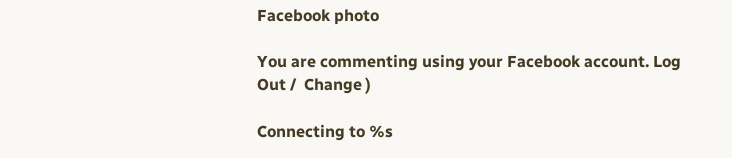Facebook photo

You are commenting using your Facebook account. Log Out /  Change )

Connecting to %s